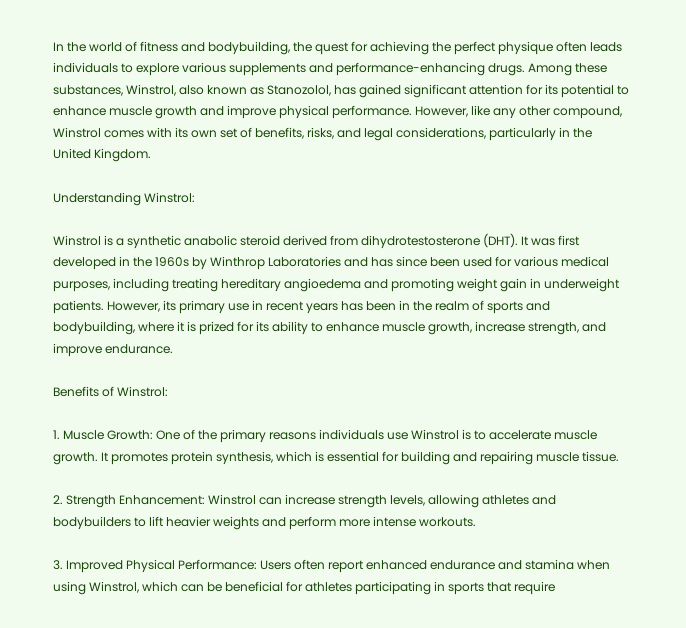In the world of fitness and bodybuilding, the quest for achieving the perfect physique often leads individuals to explore various supplements and performance-enhancing drugs. Among these substances, Winstrol, also known as Stanozolol, has gained significant attention for its potential to enhance muscle growth and improve physical performance. However, like any other compound, Winstrol comes with its own set of benefits, risks, and legal considerations, particularly in the United Kingdom.

Understanding Winstrol:

Winstrol is a synthetic anabolic steroid derived from dihydrotestosterone (DHT). It was first developed in the 1960s by Winthrop Laboratories and has since been used for various medical purposes, including treating hereditary angioedema and promoting weight gain in underweight patients. However, its primary use in recent years has been in the realm of sports and bodybuilding, where it is prized for its ability to enhance muscle growth, increase strength, and improve endurance.

Benefits of Winstrol:

1. Muscle Growth: One of the primary reasons individuals use Winstrol is to accelerate muscle growth. It promotes protein synthesis, which is essential for building and repairing muscle tissue.

2. Strength Enhancement: Winstrol can increase strength levels, allowing athletes and bodybuilders to lift heavier weights and perform more intense workouts.

3. Improved Physical Performance: Users often report enhanced endurance and stamina when using Winstrol, which can be beneficial for athletes participating in sports that require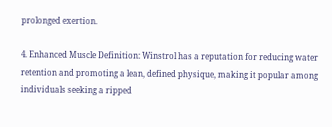prolonged exertion.

4. Enhanced Muscle Definition: Winstrol has a reputation for reducing water retention and promoting a lean, defined physique, making it popular among individuals seeking a ripped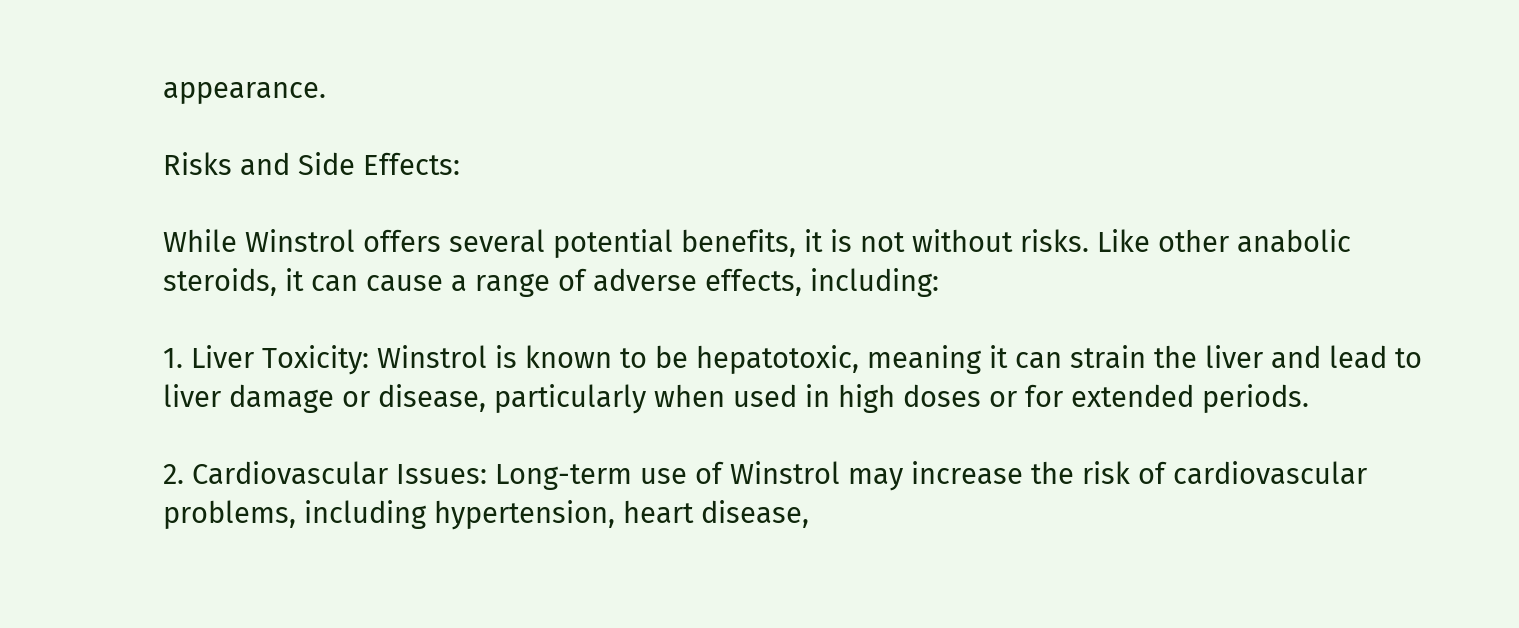appearance.

Risks and Side Effects:

While Winstrol offers several potential benefits, it is not without risks. Like other anabolic steroids, it can cause a range of adverse effects, including:

1. Liver Toxicity: Winstrol is known to be hepatotoxic, meaning it can strain the liver and lead to liver damage or disease, particularly when used in high doses or for extended periods.

2. Cardiovascular Issues: Long-term use of Winstrol may increase the risk of cardiovascular problems, including hypertension, heart disease,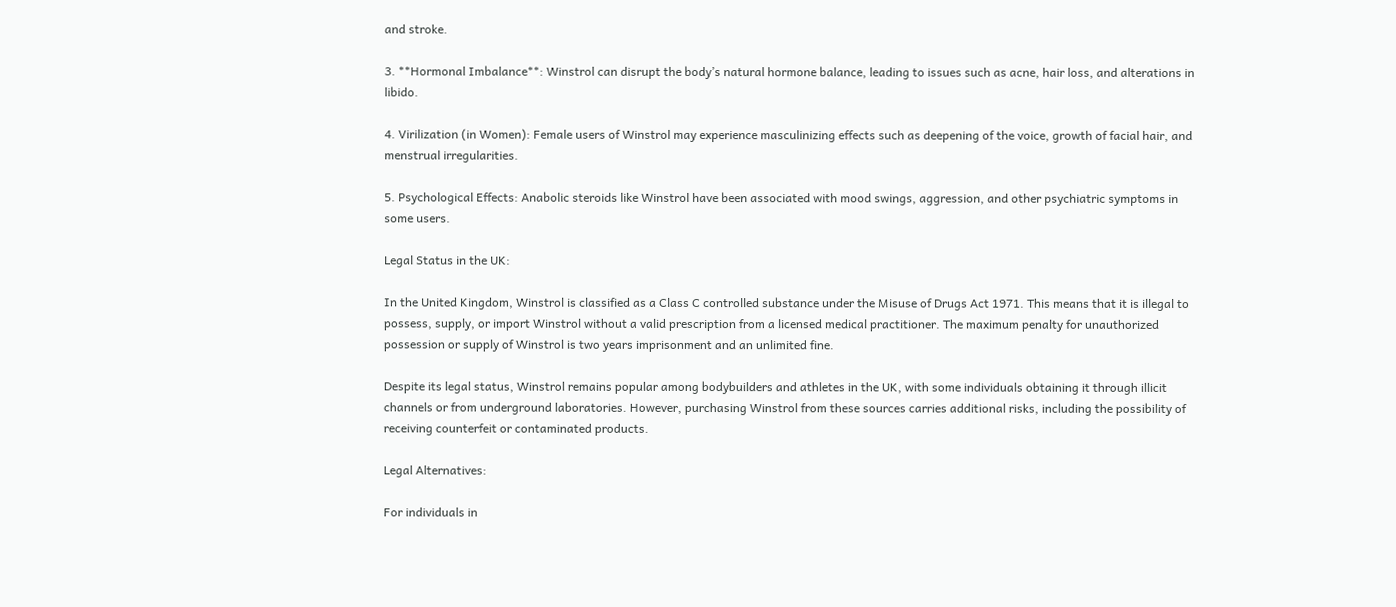and stroke.

3. **Hormonal Imbalance**: Winstrol can disrupt the body’s natural hormone balance, leading to issues such as acne, hair loss, and alterations in libido.

4. Virilization (in Women): Female users of Winstrol may experience masculinizing effects such as deepening of the voice, growth of facial hair, and menstrual irregularities.

5. Psychological Effects: Anabolic steroids like Winstrol have been associated with mood swings, aggression, and other psychiatric symptoms in some users.

Legal Status in the UK:

In the United Kingdom, Winstrol is classified as a Class C controlled substance under the Misuse of Drugs Act 1971. This means that it is illegal to possess, supply, or import Winstrol without a valid prescription from a licensed medical practitioner. The maximum penalty for unauthorized possession or supply of Winstrol is two years imprisonment and an unlimited fine.

Despite its legal status, Winstrol remains popular among bodybuilders and athletes in the UK, with some individuals obtaining it through illicit channels or from underground laboratories. However, purchasing Winstrol from these sources carries additional risks, including the possibility of receiving counterfeit or contaminated products.

Legal Alternatives:

For individuals in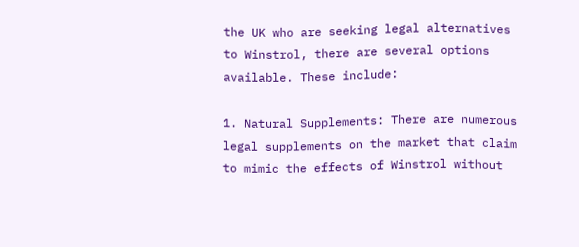the UK who are seeking legal alternatives to Winstrol, there are several options available. These include:

1. Natural Supplements: There are numerous legal supplements on the market that claim to mimic the effects of Winstrol without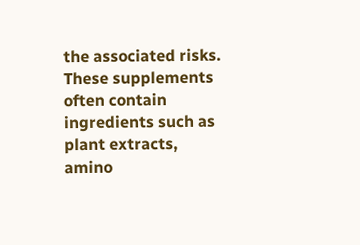the associated risks. These supplements often contain ingredients such as plant extracts, amino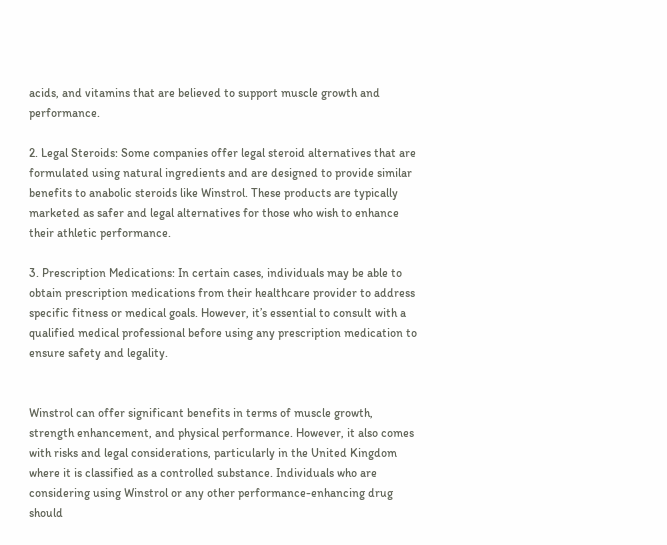acids, and vitamins that are believed to support muscle growth and performance.

2. Legal Steroids: Some companies offer legal steroid alternatives that are formulated using natural ingredients and are designed to provide similar benefits to anabolic steroids like Winstrol. These products are typically marketed as safer and legal alternatives for those who wish to enhance their athletic performance.

3. Prescription Medications: In certain cases, individuals may be able to obtain prescription medications from their healthcare provider to address specific fitness or medical goals. However, it’s essential to consult with a qualified medical professional before using any prescription medication to ensure safety and legality.


Winstrol can offer significant benefits in terms of muscle growth, strength enhancement, and physical performance. However, it also comes with risks and legal considerations, particularly in the United Kingdom where it is classified as a controlled substance. Individuals who are considering using Winstrol or any other performance-enhancing drug should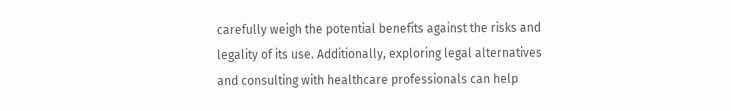carefully weigh the potential benefits against the risks and legality of its use. Additionally, exploring legal alternatives and consulting with healthcare professionals can help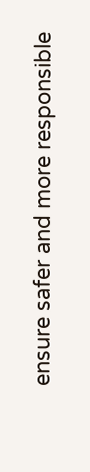ensure safer and more responsible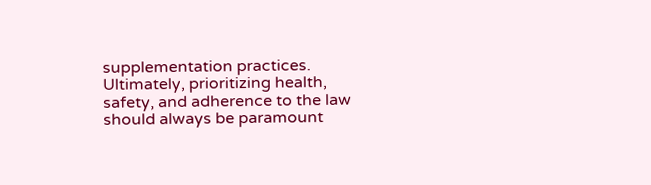supplementation practices. Ultimately, prioritizing health, safety, and adherence to the law should always be paramount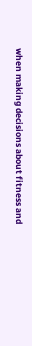when making decisions about fitness and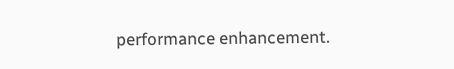performance enhancement.